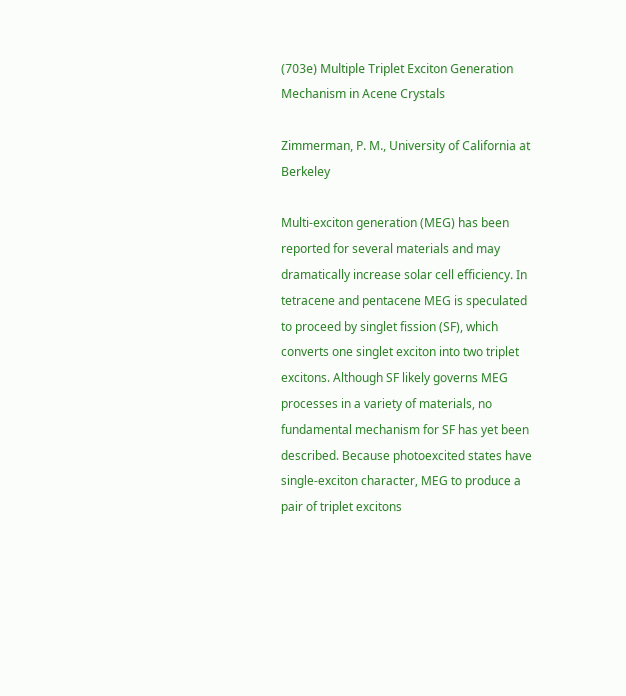(703e) Multiple Triplet Exciton Generation Mechanism in Acene Crystals

Zimmerman, P. M., University of California at Berkeley

Multi-exciton generation (MEG) has been reported for several materials and may dramatically increase solar cell efficiency. In tetracene and pentacene MEG is speculated to proceed by singlet fission (SF), which converts one singlet exciton into two triplet excitons. Although SF likely governs MEG processes in a variety of materials, no fundamental mechanism for SF has yet been described. Because photoexcited states have single-exciton character, MEG to produce a pair of triplet excitons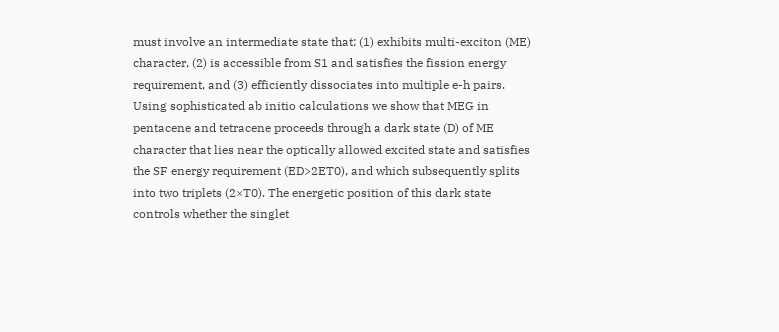must involve an intermediate state that: (1) exhibits multi-exciton (ME) character, (2) is accessible from S1 and satisfies the fission energy requirement, and (3) efficiently dissociates into multiple e-h pairs. Using sophisticated ab initio calculations we show that MEG in pentacene and tetracene proceeds through a dark state (D) of ME character that lies near the optically allowed excited state and satisfies the SF energy requirement (ED>2ET0), and which subsequently splits into two triplets (2×T0). The energetic position of this dark state controls whether the singlet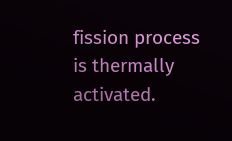fission process is thermally activated.